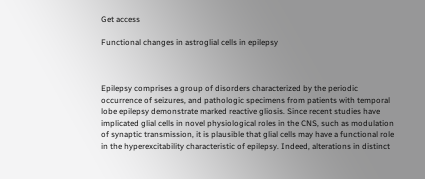Get access

Functional changes in astroglial cells in epilepsy



Epilepsy comprises a group of disorders characterized by the periodic occurrence of seizures, and pathologic specimens from patients with temporal lobe epilepsy demonstrate marked reactive gliosis. Since recent studies have implicated glial cells in novel physiological roles in the CNS, such as modulation of synaptic transmission, it is plausible that glial cells may have a functional role in the hyperexcitability characteristic of epilepsy. Indeed, alterations in distinct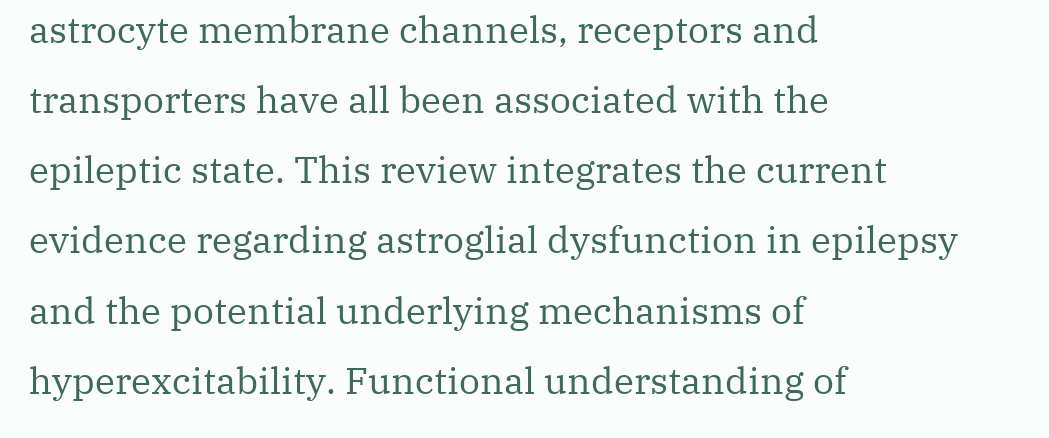astrocyte membrane channels, receptors and transporters have all been associated with the epileptic state. This review integrates the current evidence regarding astroglial dysfunction in epilepsy and the potential underlying mechanisms of hyperexcitability. Functional understanding of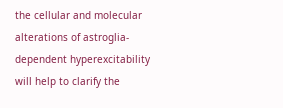the cellular and molecular alterations of astroglia-dependent hyperexcitability will help to clarify the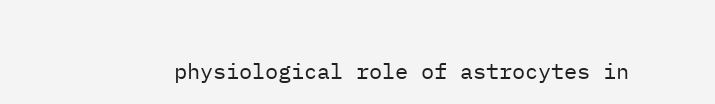physiological role of astrocytes in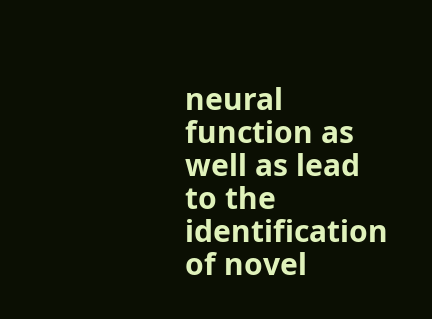neural function as well as lead to the identification of novel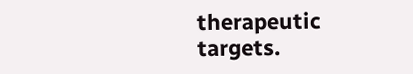therapeutic targets.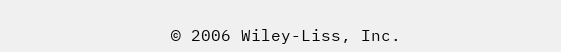© 2006 Wiley-Liss, Inc.